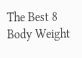The Best 8 Body Weight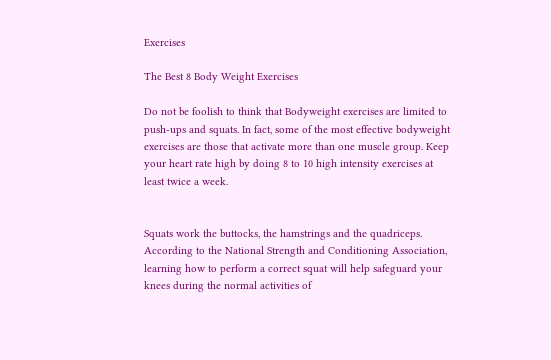Exercises

The Best 8 Body Weight Exercises

Do not be foolish to think that Bodyweight exercises are limited to push-ups and squats. In fact, some of the most effective bodyweight exercises are those that activate more than one muscle group. Keep your heart rate high by doing 8 to 10 high intensity exercises at least twice a week.


Squats work the buttocks, the hamstrings and the quadriceps. According to the National Strength and Conditioning Association, learning how to perform a correct squat will help safeguard your knees during the normal activities of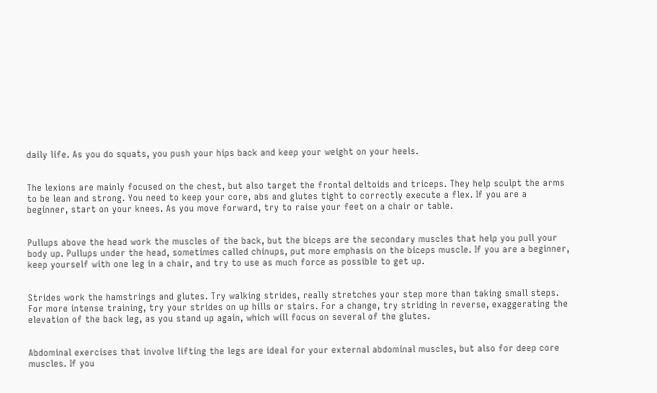daily life. As you do squats, you push your hips back and keep your weight on your heels.


The lexions are mainly focused on the chest, but also target the frontal deltoids and triceps. They help sculpt the arms to be lean and strong. You need to keep your core, abs and glutes tight to correctly execute a flex. If you are a beginner, start on your knees. As you move forward, try to raise your feet on a chair or table.


Pullups above the head work the muscles of the back, but the biceps are the secondary muscles that help you pull your body up. Pullups under the head, sometimes called chinups, put more emphasis on the biceps muscle. If you are a beginner, keep yourself with one leg in a chair, and try to use as much force as possible to get up.


Strides work the hamstrings and glutes. Try walking strides, really stretches your step more than taking small steps. For more intense training, try your strides on up hills or stairs. For a change, try striding in reverse, exaggerating the elevation of the back leg, as you stand up again, which will focus on several of the glutes.


Abdominal exercises that involve lifting the legs are ideal for your external abdominal muscles, but also for deep core muscles. If you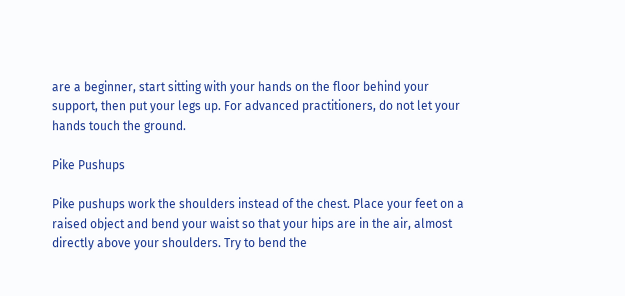are a beginner, start sitting with your hands on the floor behind your support, then put your legs up. For advanced practitioners, do not let your hands touch the ground.

Pike Pushups

Pike pushups work the shoulders instead of the chest. Place your feet on a raised object and bend your waist so that your hips are in the air, almost directly above your shoulders. Try to bend the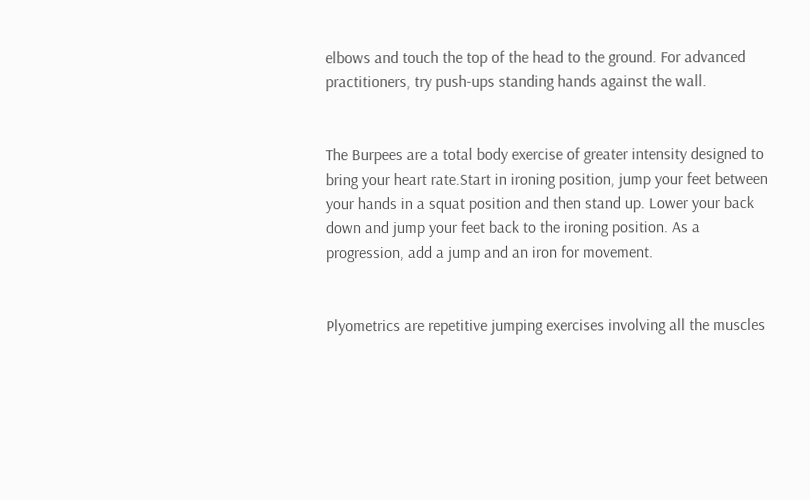elbows and touch the top of the head to the ground. For advanced practitioners, try push-ups standing hands against the wall.


The Burpees are a total body exercise of greater intensity designed to bring your heart rate.Start in ironing position, jump your feet between your hands in a squat position and then stand up. Lower your back down and jump your feet back to the ironing position. As a progression, add a jump and an iron for movement.


Plyometrics are repetitive jumping exercises involving all the muscles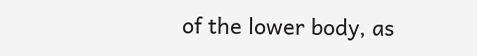of the lower body, as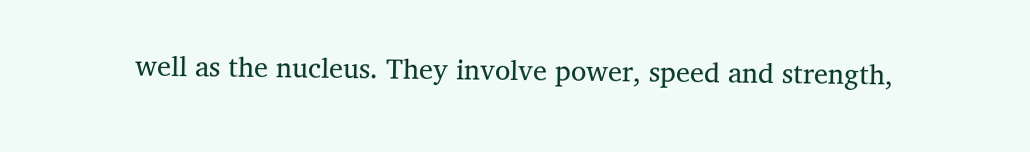well as the nucleus. They involve power, speed and strength,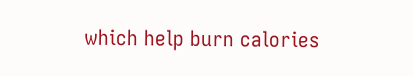which help burn calories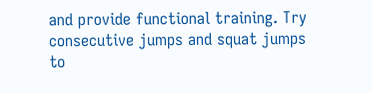and provide functional training. Try consecutive jumps and squat jumps to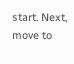start. Next, move to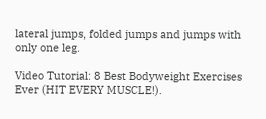lateral jumps, folded jumps and jumps with only one leg.

Video Tutorial: 8 Best Bodyweight Exercises Ever (HIT EVERY MUSCLE!).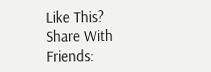Like This? Share With Friends: